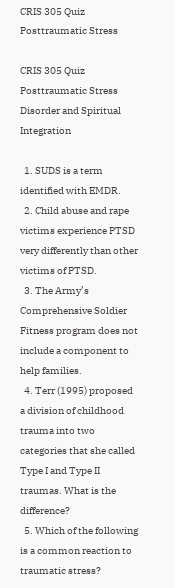CRIS 305 Quiz Posttraumatic Stress

CRIS 305 Quiz Posttraumatic Stress Disorder and Spiritual Integration

  1. SUDS is a term identified with EMDR.
  2. Child abuse and rape victims experience PTSD very differently than other victims of PTSD.
  3. The Army’s Comprehensive Soldier Fitness program does not include a component to help families.
  4. Terr (1995) proposed a division of childhood trauma into two categories that she called Type I and Type II traumas. What is the difference?
  5. Which of the following is a common reaction to traumatic stress?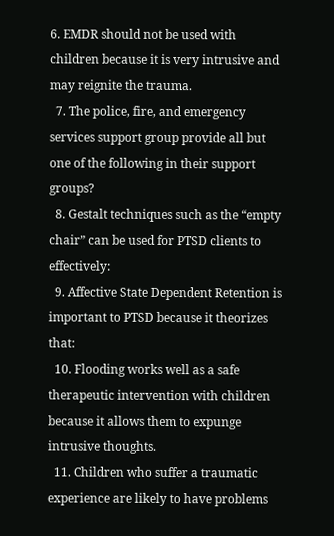6. EMDR should not be used with children because it is very intrusive and may reignite the trauma.
  7. The police, fire, and emergency services support group provide all but one of the following in their support groups?
  8. Gestalt techniques such as the “empty chair” can be used for PTSD clients to effectively:
  9. Affective State Dependent Retention is important to PTSD because it theorizes that:
  10. Flooding works well as a safe therapeutic intervention with children because it allows them to expunge intrusive thoughts.
  11. Children who suffer a traumatic experience are likely to have problems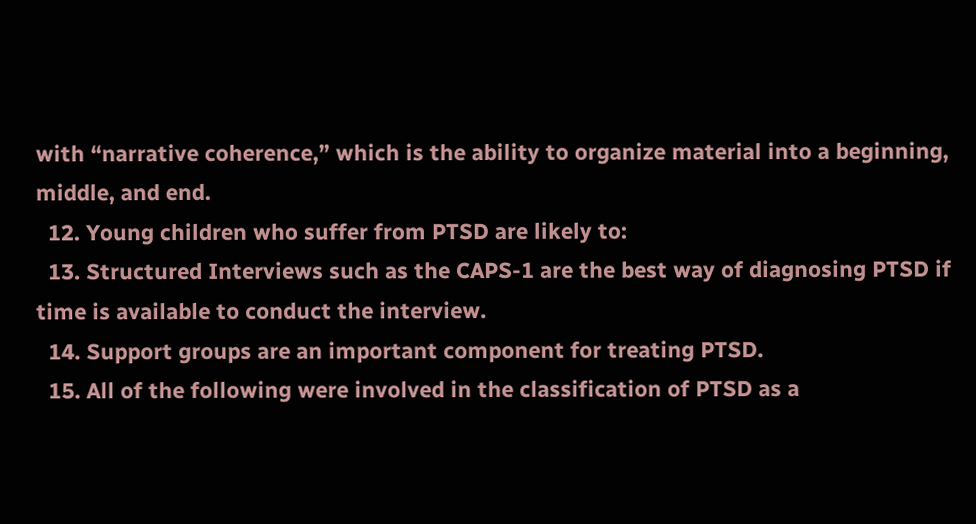with “narrative coherence,” which is the ability to organize material into a beginning, middle, and end.
  12. Young children who suffer from PTSD are likely to:
  13. Structured Interviews such as the CAPS-1 are the best way of diagnosing PTSD if time is available to conduct the interview.
  14. Support groups are an important component for treating PTSD.
  15. All of the following were involved in the classification of PTSD as a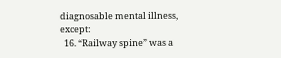diagnosable mental illness, except:
  16. “Railway spine” was a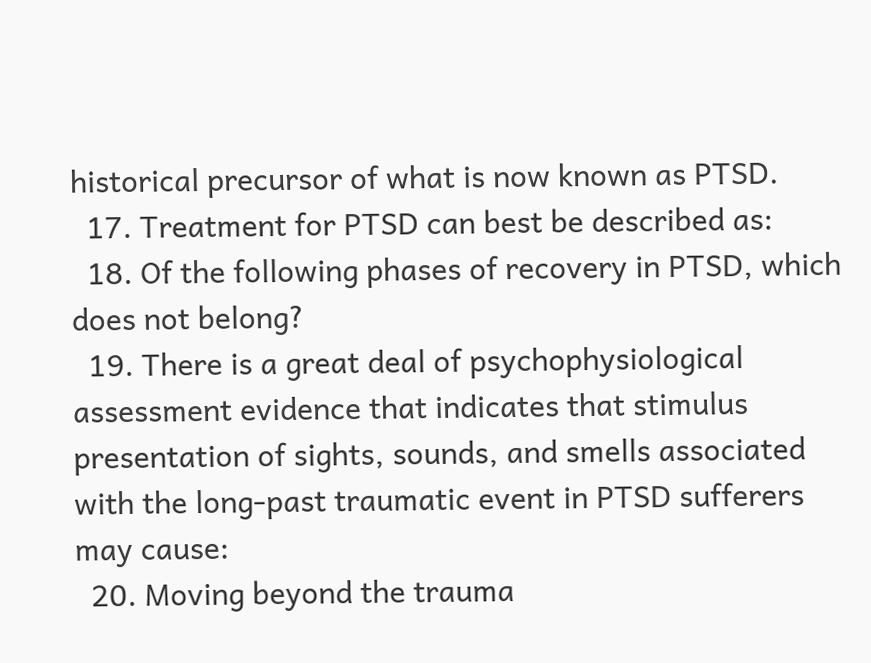historical precursor of what is now known as PTSD.
  17. Treatment for PTSD can best be described as:
  18. Of the following phases of recovery in PTSD, which does not belong?
  19. There is a great deal of psychophysiological assessment evidence that indicates that stimulus presentation of sights, sounds, and smells associated with the long-past traumatic event in PTSD sufferers may cause:
  20. Moving beyond the trauma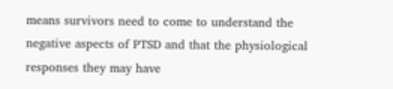means survivors need to come to understand the negative aspects of PTSD and that the physiological responses they may have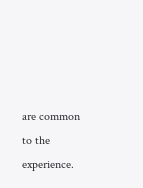are common to the experience.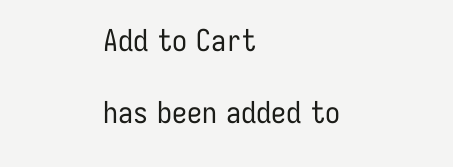Add to Cart

has been added to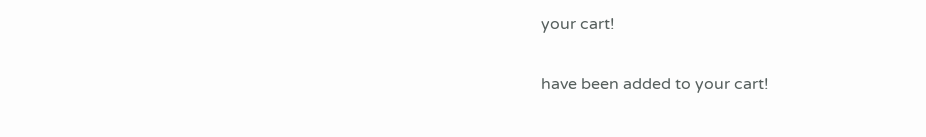your cart!

have been added to your cart!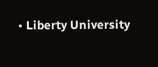• Liberty University